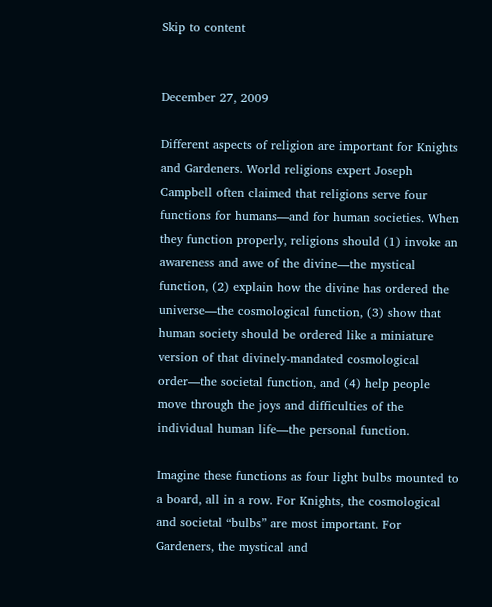Skip to content


December 27, 2009

Different aspects of religion are important for Knights and Gardeners. World religions expert Joseph Campbell often claimed that religions serve four functions for humans—and for human societies. When they function properly, religions should (1) invoke an awareness and awe of the divine—the mystical function, (2) explain how the divine has ordered the universe—the cosmological function, (3) show that human society should be ordered like a miniature version of that divinely-mandated cosmological order—the societal function, and (4) help people move through the joys and difficulties of the individual human life—the personal function.

Imagine these functions as four light bulbs mounted to a board, all in a row. For Knights, the cosmological and societal “bulbs” are most important. For Gardeners, the mystical and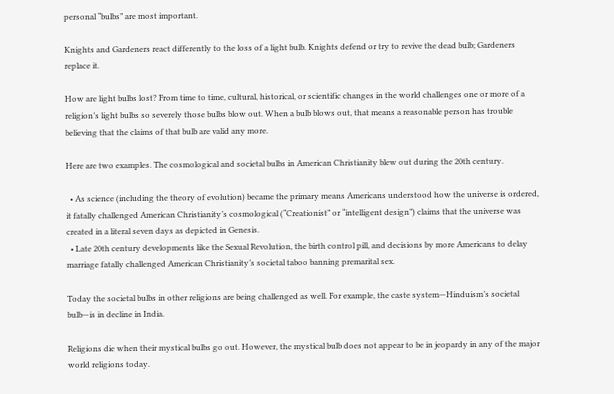personal “bulbs” are most important.

Knights and Gardeners react differently to the loss of a light bulb. Knights defend or try to revive the dead bulb; Gardeners replace it.

How are light bulbs lost? From time to time, cultural, historical, or scientific changes in the world challenges one or more of a religion’s light bulbs so severely those bulbs blow out. When a bulb blows out, that means a reasonable person has trouble believing that the claims of that bulb are valid any more.

Here are two examples. The cosmological and societal bulbs in American Christianity blew out during the 20th century.

  • As science (including the theory of evolution) became the primary means Americans understood how the universe is ordered, it fatally challenged American Christianity’s cosmological (“Creationist” or “intelligent design”) claims that the universe was created in a literal seven days as depicted in Genesis.
  • Late 20th century developments like the Sexual Revolution, the birth control pill, and decisions by more Americans to delay marriage fatally challenged American Christianity’s societal taboo banning premarital sex.

Today the societal bulbs in other religions are being challenged as well. For example, the caste system—Hinduism’s societal bulb—is in decline in India.

Religions die when their mystical bulbs go out. However, the mystical bulb does not appear to be in jeopardy in any of the major world religions today.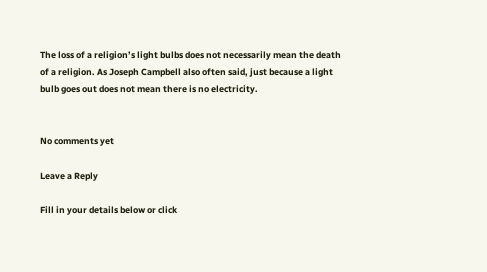The loss of a religion’s light bulbs does not necessarily mean the death of a religion. As Joseph Campbell also often said, just because a light bulb goes out does not mean there is no electricity.


No comments yet

Leave a Reply

Fill in your details below or click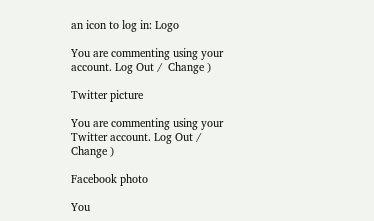an icon to log in: Logo

You are commenting using your account. Log Out /  Change )

Twitter picture

You are commenting using your Twitter account. Log Out /  Change )

Facebook photo

You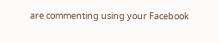are commenting using your Facebook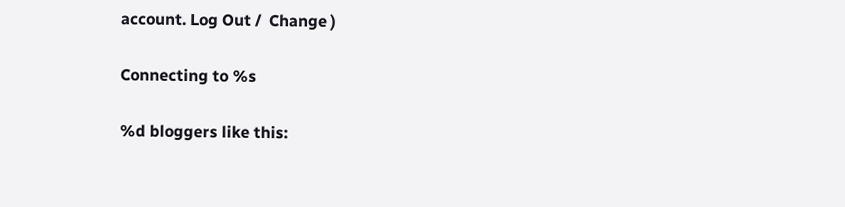account. Log Out /  Change )

Connecting to %s

%d bloggers like this: